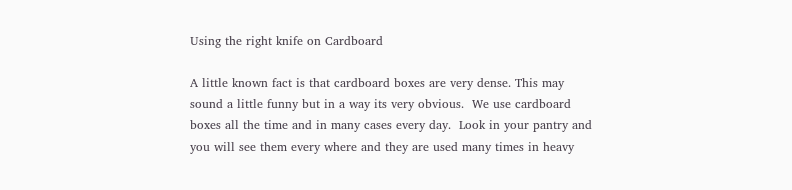Using the right knife on Cardboard

A little known fact is that cardboard boxes are very dense. This may sound a little funny but in a way its very obvious.  We use cardboard boxes all the time and in many cases every day.  Look in your pantry and you will see them every where and they are used many times in heavy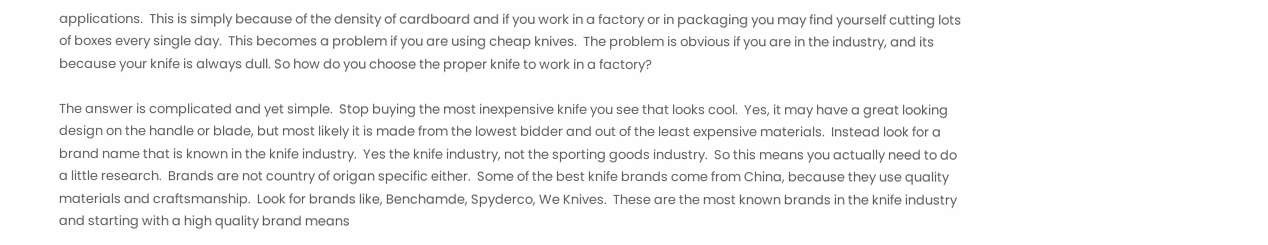applications.  This is simply because of the density of cardboard and if you work in a factory or in packaging you may find yourself cutting lots of boxes every single day.  This becomes a problem if you are using cheap knives.  The problem is obvious if you are in the industry, and its because your knife is always dull. So how do you choose the proper knife to work in a factory?

The answer is complicated and yet simple.  Stop buying the most inexpensive knife you see that looks cool.  Yes, it may have a great looking design on the handle or blade, but most likely it is made from the lowest bidder and out of the least expensive materials.  Instead look for a brand name that is known in the knife industry.  Yes the knife industry, not the sporting goods industry.  So this means you actually need to do a little research.  Brands are not country of origan specific either.  Some of the best knife brands come from China, because they use quality materials and craftsmanship.  Look for brands like, Benchamde, Spyderco, We Knives.  These are the most known brands in the knife industry and starting with a high quality brand means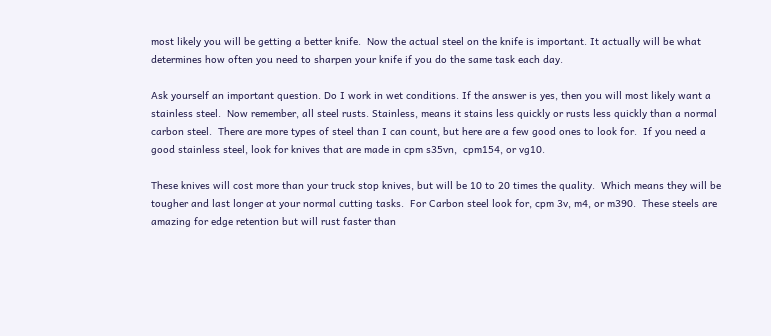most likely you will be getting a better knife.  Now the actual steel on the knife is important. It actually will be what determines how often you need to sharpen your knife if you do the same task each day.

Ask yourself an important question. Do I work in wet conditions. If the answer is yes, then you will most likely want a stainless steel.  Now remember, all steel rusts. Stainless, means it stains less quickly or rusts less quickly than a normal carbon steel.  There are more types of steel than I can count, but here are a few good ones to look for.  If you need a good stainless steel, look for knives that are made in cpm s35vn,  cpm154, or vg10.

These knives will cost more than your truck stop knives, but will be 10 to 20 times the quality.  Which means they will be tougher and last longer at your normal cutting tasks.  For Carbon steel look for, cpm 3v, m4, or m390.  These steels are amazing for edge retention but will rust faster than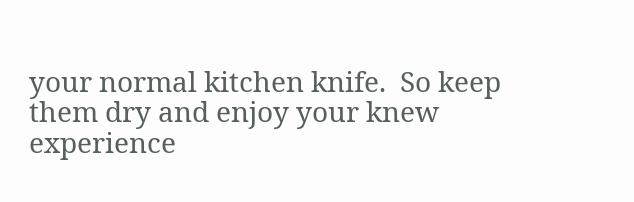your normal kitchen knife.  So keep them dry and enjoy your knew experience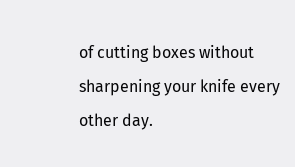of cutting boxes without sharpening your knife every other day.